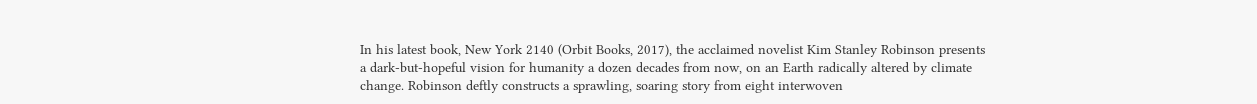In his latest book, New York 2140 (Orbit Books, 2017), the acclaimed novelist Kim Stanley Robinson presents a dark-but-hopeful vision for humanity a dozen decades from now, on an Earth radically altered by climate change. Robinson deftly constructs a sprawling, soaring story from eight interwoven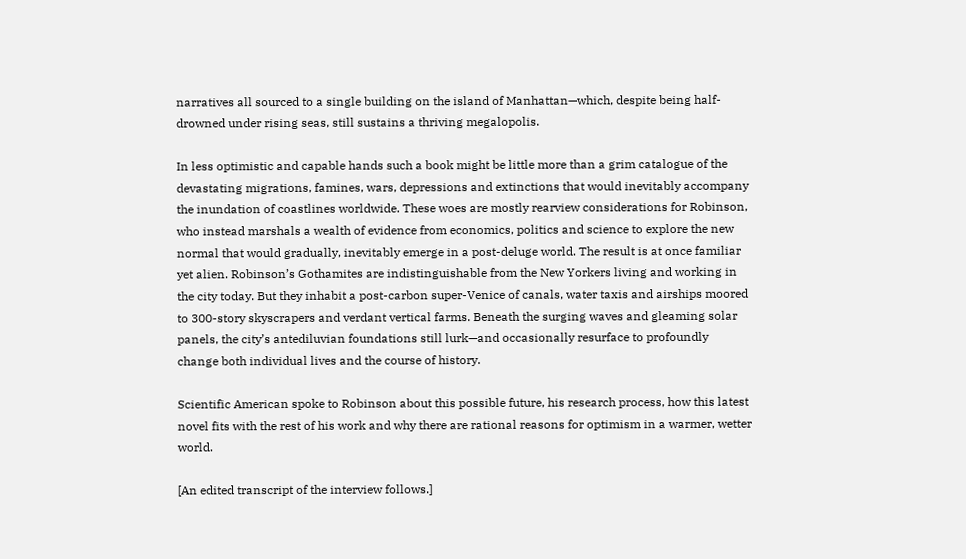narratives all sourced to a single building on the island of Manhattan—which, despite being half-drowned under rising seas, still sustains a thriving megalopolis.

In less optimistic and capable hands such a book might be little more than a grim catalogue of the devastating migrations, famines, wars, depressions and extinctions that would inevitably accompany the inundation of coastlines worldwide. These woes are mostly rearview considerations for Robinson, who instead marshals a wealth of evidence from economics, politics and science to explore the new normal that would gradually, inevitably emerge in a post-deluge world. The result is at once familiar yet alien. Robinson’s Gothamites are indistinguishable from the New Yorkers living and working in the city today. But they inhabit a post-carbon super-Venice of canals, water taxis and airships moored to 300-story skyscrapers and verdant vertical farms. Beneath the surging waves and gleaming solar panels, the city’s antediluvian foundations still lurk—and occasionally resurface to profoundly change both individual lives and the course of history.

Scientific American spoke to Robinson about this possible future, his research process, how this latest novel fits with the rest of his work and why there are rational reasons for optimism in a warmer, wetter world.

[An edited transcript of the interview follows.]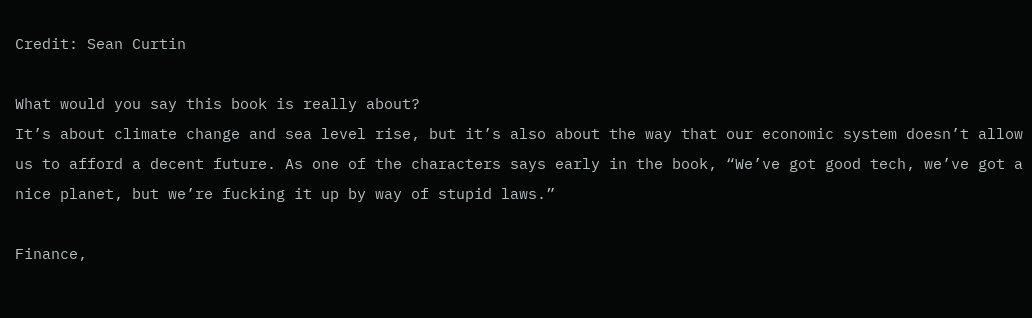Credit: Sean Curtin

What would you say this book is really about?
It’s about climate change and sea level rise, but it’s also about the way that our economic system doesn’t allow us to afford a decent future. As one of the characters says early in the book, “We’ve got good tech, we’ve got a nice planet, but we’re fucking it up by way of stupid laws.”

Finance,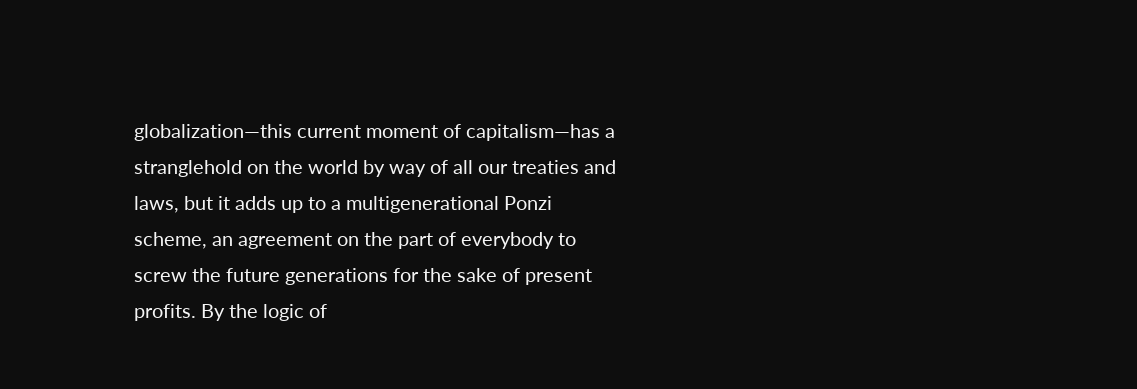globalization—this current moment of capitalism—has a stranglehold on the world by way of all our treaties and laws, but it adds up to a multigenerational Ponzi scheme, an agreement on the part of everybody to screw the future generations for the sake of present profits. By the logic of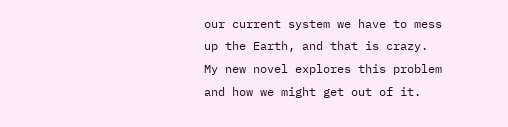our current system we have to mess up the Earth, and that is crazy. My new novel explores this problem and how we might get out of it.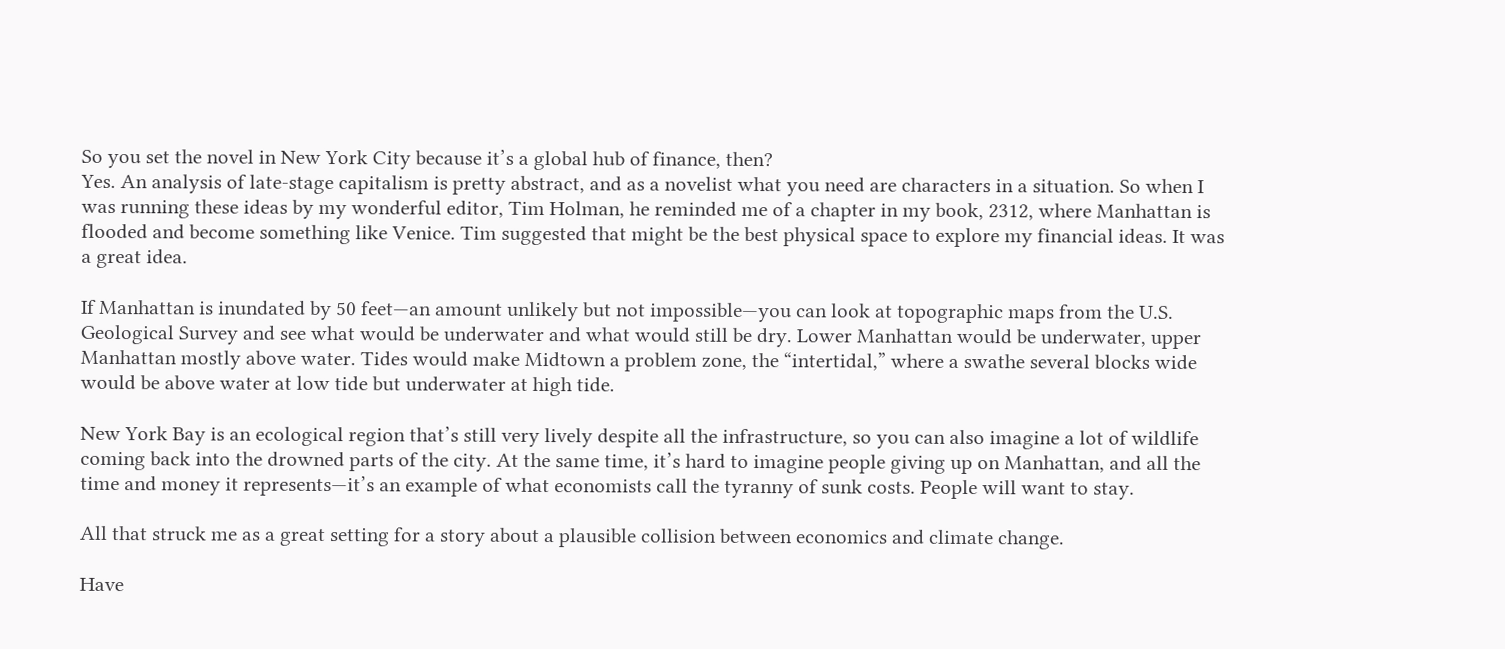So you set the novel in New York City because it’s a global hub of finance, then?
Yes. An analysis of late-stage capitalism is pretty abstract, and as a novelist what you need are characters in a situation. So when I was running these ideas by my wonderful editor, Tim Holman, he reminded me of a chapter in my book, 2312, where Manhattan is flooded and become something like Venice. Tim suggested that might be the best physical space to explore my financial ideas. It was a great idea.

If Manhattan is inundated by 50 feet—an amount unlikely but not impossible—you can look at topographic maps from the U.S. Geological Survey and see what would be underwater and what would still be dry. Lower Manhattan would be underwater, upper Manhattan mostly above water. Tides would make Midtown a problem zone, the “intertidal,” where a swathe several blocks wide would be above water at low tide but underwater at high tide.

New York Bay is an ecological region that’s still very lively despite all the infrastructure, so you can also imagine a lot of wildlife coming back into the drowned parts of the city. At the same time, it’s hard to imagine people giving up on Manhattan, and all the time and money it represents—it’s an example of what economists call the tyranny of sunk costs. People will want to stay.

All that struck me as a great setting for a story about a plausible collision between economics and climate change.

Have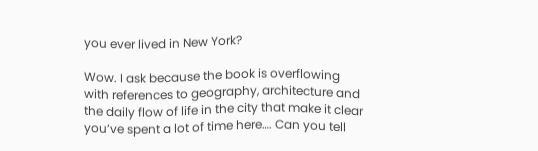you ever lived in New York?

Wow. I ask because the book is overflowing with references to geography, architecture and the daily flow of life in the city that make it clear you’ve spent a lot of time here…. Can you tell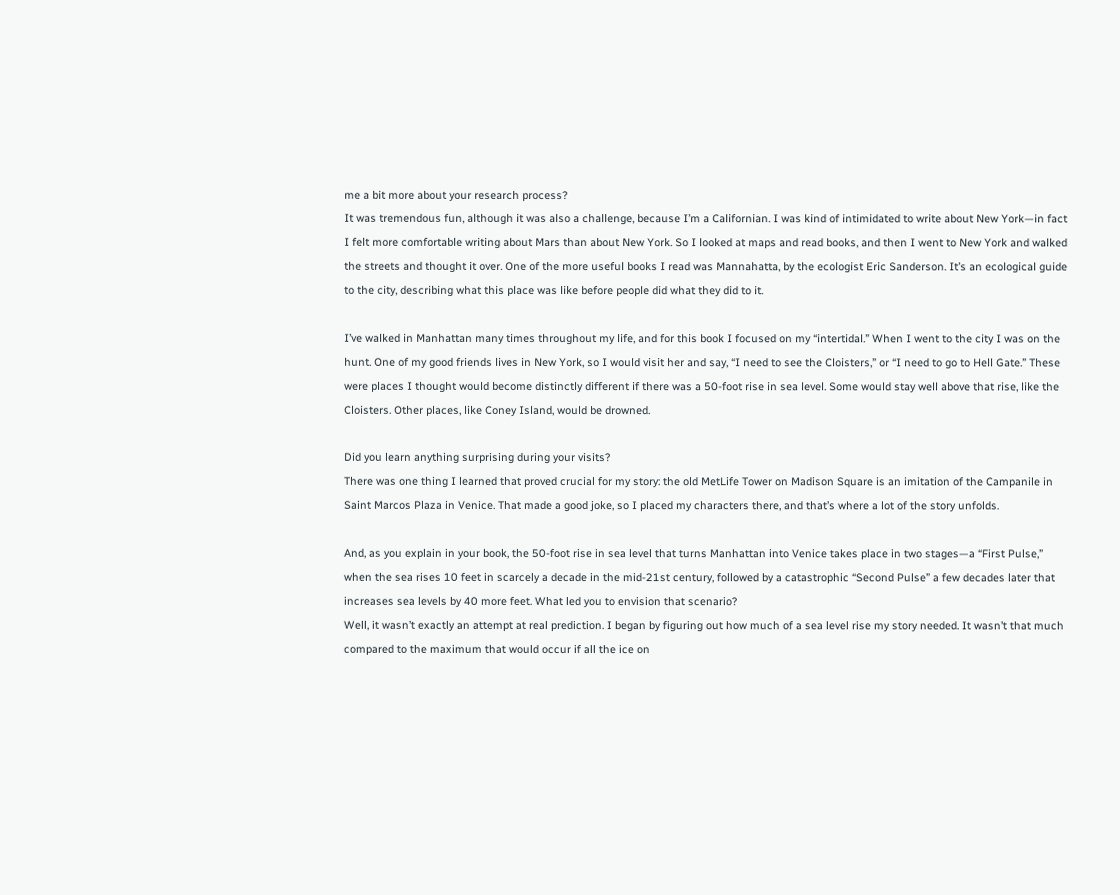me a bit more about your research process?
It was tremendous fun, although it was also a challenge, because I’m a Californian. I was kind of intimidated to write about New York—in fact I felt more comfortable writing about Mars than about New York. So I looked at maps and read books, and then I went to New York and walked the streets and thought it over. One of the more useful books I read was Mannahatta, by the ecologist Eric Sanderson. It’s an ecological guide to the city, describing what this place was like before people did what they did to it.

I’ve walked in Manhattan many times throughout my life, and for this book I focused on my “intertidal.” When I went to the city I was on the hunt. One of my good friends lives in New York, so I would visit her and say, “I need to see the Cloisters,” or “I need to go to Hell Gate.” These were places I thought would become distinctly different if there was a 50-foot rise in sea level. Some would stay well above that rise, like the Cloisters. Other places, like Coney Island, would be drowned.

Did you learn anything surprising during your visits?
There was one thing I learned that proved crucial for my story: the old MetLife Tower on Madison Square is an imitation of the Campanile in Saint Marcos Plaza in Venice. That made a good joke, so I placed my characters there, and that’s where a lot of the story unfolds.

And, as you explain in your book, the 50-foot rise in sea level that turns Manhattan into Venice takes place in two stages—a “First Pulse,” when the sea rises 10 feet in scarcely a decade in the mid-21st century, followed by a catastrophic “Second Pulse” a few decades later that increases sea levels by 40 more feet. What led you to envision that scenario?
Well, it wasn’t exactly an attempt at real prediction. I began by figuring out how much of a sea level rise my story needed. It wasn’t that much compared to the maximum that would occur if all the ice on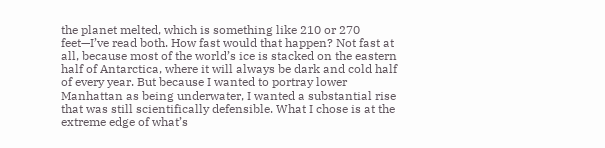the planet melted, which is something like 210 or 270 feet—I’ve read both. How fast would that happen? Not fast at all, because most of the world’s ice is stacked on the eastern half of Antarctica, where it will always be dark and cold half of every year. But because I wanted to portray lower Manhattan as being underwater, I wanted a substantial rise that was still scientifically defensible. What I chose is at the extreme edge of what’s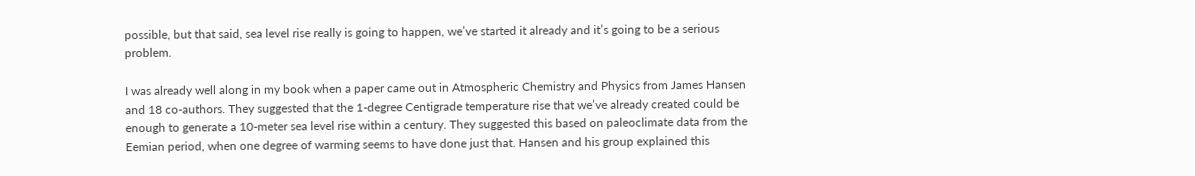possible, but that said, sea level rise really is going to happen, we’ve started it already and it’s going to be a serious problem.

I was already well along in my book when a paper came out in Atmospheric Chemistry and Physics from James Hansen and 18 co-authors. They suggested that the 1-degree Centigrade temperature rise that we’ve already created could be enough to generate a 10-meter sea level rise within a century. They suggested this based on paleoclimate data from the Eemian period, when one degree of warming seems to have done just that. Hansen and his group explained this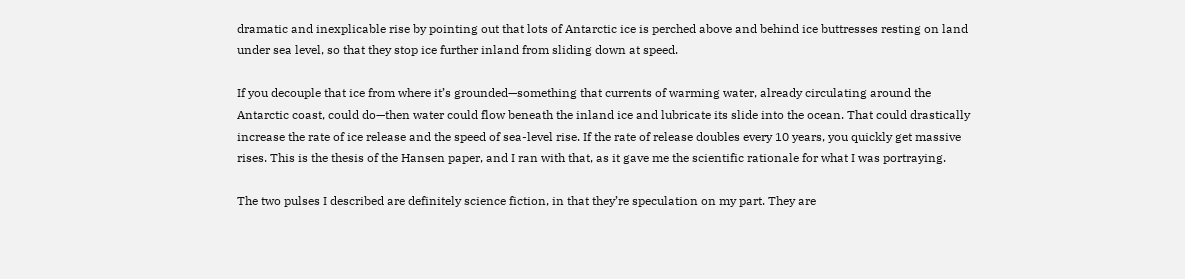dramatic and inexplicable rise by pointing out that lots of Antarctic ice is perched above and behind ice buttresses resting on land under sea level, so that they stop ice further inland from sliding down at speed.

If you decouple that ice from where it’s grounded—something that currents of warming water, already circulating around the Antarctic coast, could do—then water could flow beneath the inland ice and lubricate its slide into the ocean. That could drastically increase the rate of ice release and the speed of sea-level rise. If the rate of release doubles every 10 years, you quickly get massive rises. This is the thesis of the Hansen paper, and I ran with that, as it gave me the scientific rationale for what I was portraying.

The two pulses I described are definitely science fiction, in that they’re speculation on my part. They are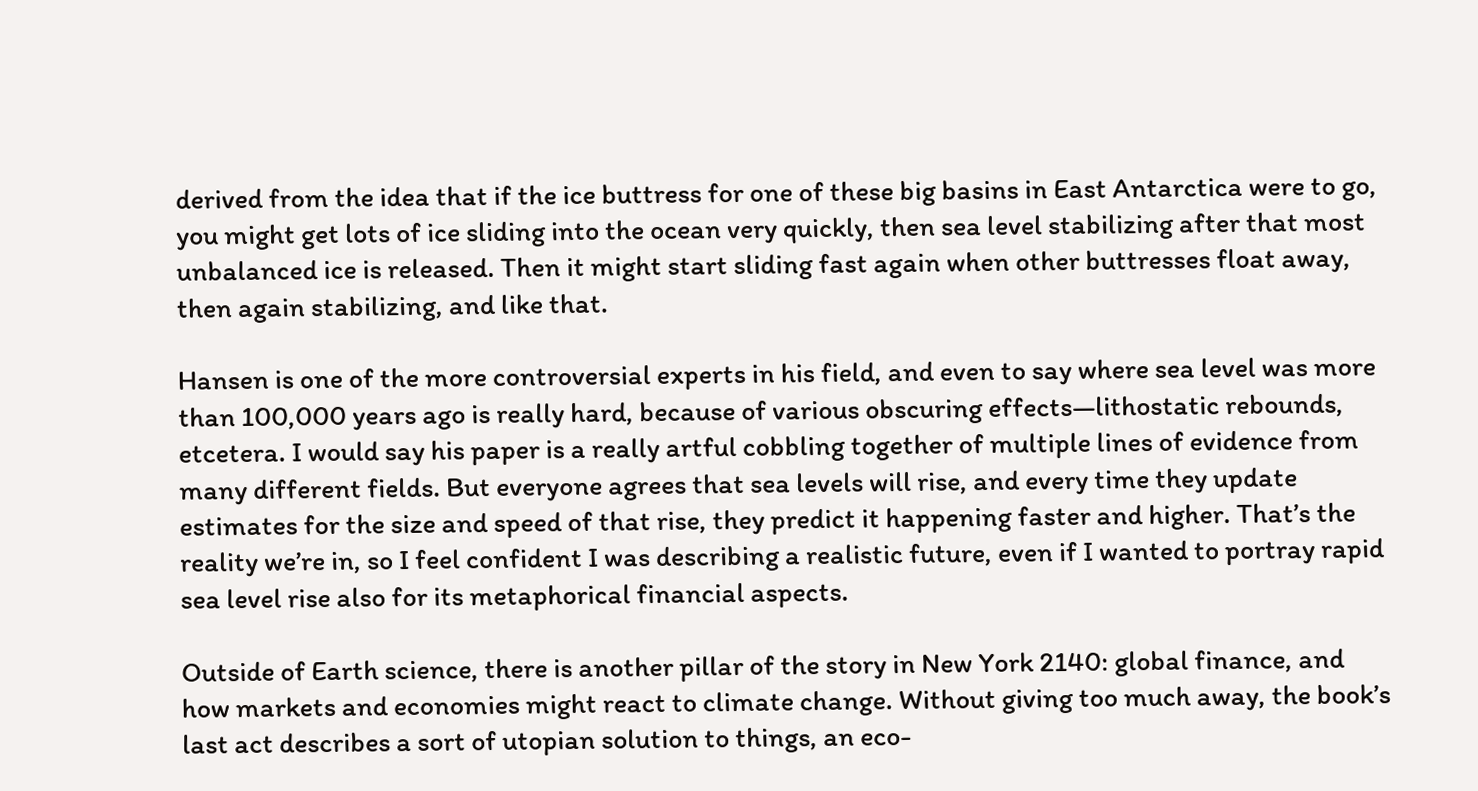derived from the idea that if the ice buttress for one of these big basins in East Antarctica were to go, you might get lots of ice sliding into the ocean very quickly, then sea level stabilizing after that most unbalanced ice is released. Then it might start sliding fast again when other buttresses float away, then again stabilizing, and like that.

Hansen is one of the more controversial experts in his field, and even to say where sea level was more than 100,000 years ago is really hard, because of various obscuring effects—lithostatic rebounds, etcetera. I would say his paper is a really artful cobbling together of multiple lines of evidence from many different fields. But everyone agrees that sea levels will rise, and every time they update estimates for the size and speed of that rise, they predict it happening faster and higher. That’s the reality we’re in, so I feel confident I was describing a realistic future, even if I wanted to portray rapid sea level rise also for its metaphorical financial aspects.

Outside of Earth science, there is another pillar of the story in New York 2140: global finance, and how markets and economies might react to climate change. Without giving too much away, the book’s last act describes a sort of utopian solution to things, an eco-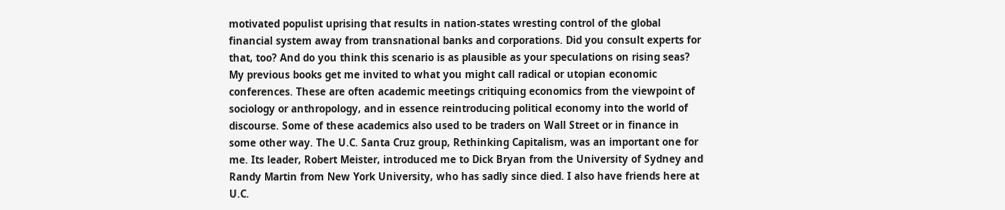motivated populist uprising that results in nation-states wresting control of the global financial system away from transnational banks and corporations. Did you consult experts for that, too? And do you think this scenario is as plausible as your speculations on rising seas?
My previous books get me invited to what you might call radical or utopian economic conferences. These are often academic meetings critiquing economics from the viewpoint of sociology or anthropology, and in essence reintroducing political economy into the world of discourse. Some of these academics also used to be traders on Wall Street or in finance in some other way. The U.C. Santa Cruz group, Rethinking Capitalism, was an important one for me. Its leader, Robert Meister, introduced me to Dick Bryan from the University of Sydney and Randy Martin from New York University, who has sadly since died. I also have friends here at U.C.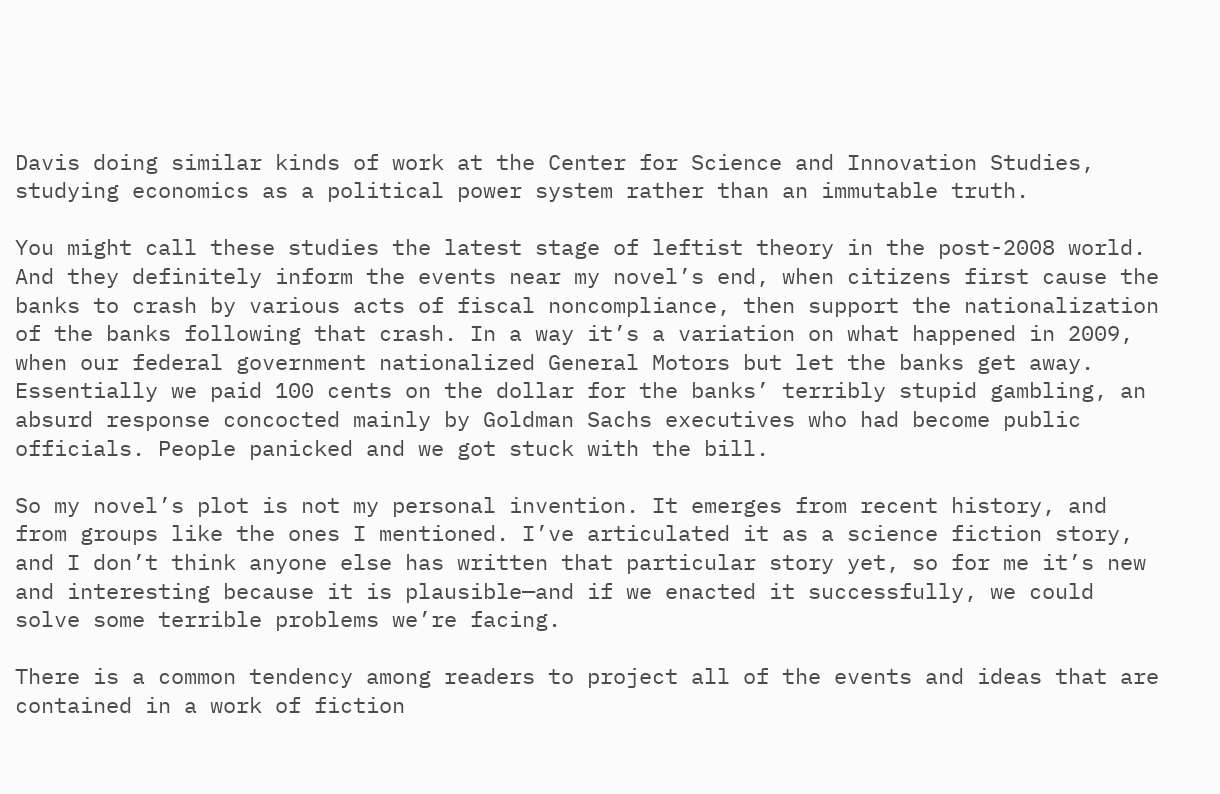Davis doing similar kinds of work at the Center for Science and Innovation Studies, studying economics as a political power system rather than an immutable truth.

You might call these studies the latest stage of leftist theory in the post-2008 world. And they definitely inform the events near my novel’s end, when citizens first cause the banks to crash by various acts of fiscal noncompliance, then support the nationalization of the banks following that crash. In a way it’s a variation on what happened in 2009, when our federal government nationalized General Motors but let the banks get away. Essentially we paid 100 cents on the dollar for the banks’ terribly stupid gambling, an absurd response concocted mainly by Goldman Sachs executives who had become public officials. People panicked and we got stuck with the bill.

So my novel’s plot is not my personal invention. It emerges from recent history, and from groups like the ones I mentioned. I’ve articulated it as a science fiction story, and I don’t think anyone else has written that particular story yet, so for me it’s new and interesting because it is plausible—and if we enacted it successfully, we could solve some terrible problems we’re facing.

There is a common tendency among readers to project all of the events and ideas that are contained in a work of fiction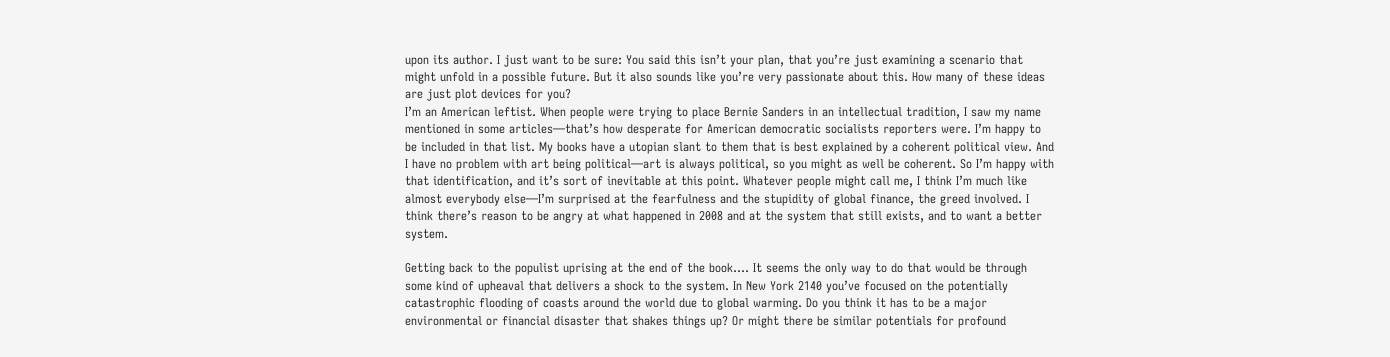upon its author. I just want to be sure: You said this isn’t your plan, that you’re just examining a scenario that might unfold in a possible future. But it also sounds like you’re very passionate about this. How many of these ideas are just plot devices for you?
I’m an American leftist. When people were trying to place Bernie Sanders in an intellectual tradition, I saw my name mentioned in some articles—that’s how desperate for American democratic socialists reporters were. I’m happy to be included in that list. My books have a utopian slant to them that is best explained by a coherent political view. And I have no problem with art being political—art is always political, so you might as well be coherent. So I’m happy with that identification, and it’s sort of inevitable at this point. Whatever people might call me, I think I’m much like almost everybody else—I’m surprised at the fearfulness and the stupidity of global finance, the greed involved. I think there’s reason to be angry at what happened in 2008 and at the system that still exists, and to want a better system.

Getting back to the populist uprising at the end of the book…. It seems the only way to do that would be through some kind of upheaval that delivers a shock to the system. In New York 2140 you’ve focused on the potentially catastrophic flooding of coasts around the world due to global warming. Do you think it has to be a major environmental or financial disaster that shakes things up? Or might there be similar potentials for profound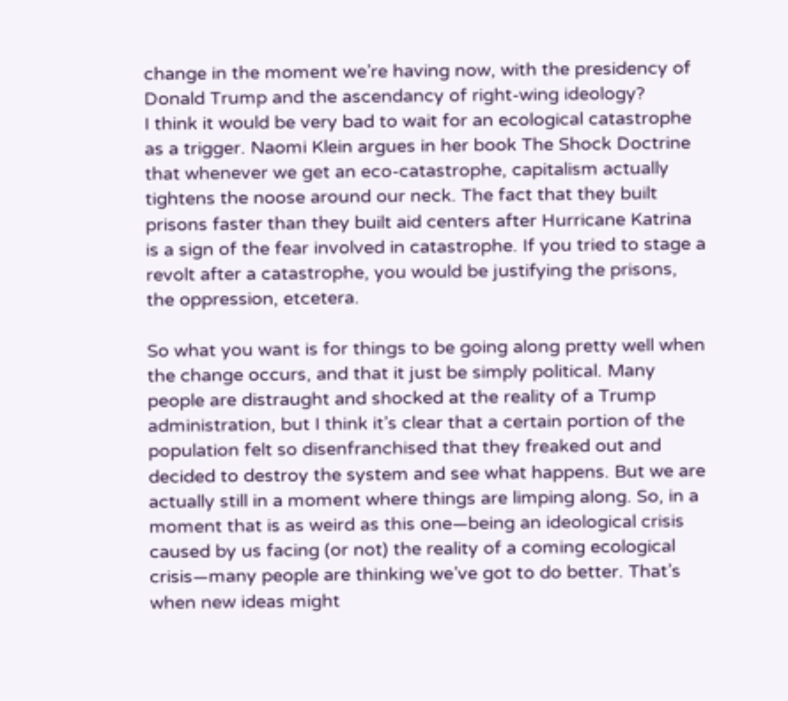change in the moment we’re having now, with the presidency of Donald Trump and the ascendancy of right-wing ideology?
I think it would be very bad to wait for an ecological catastrophe as a trigger. Naomi Klein argues in her book The Shock Doctrine that whenever we get an eco-catastrophe, capitalism actually tightens the noose around our neck. The fact that they built prisons faster than they built aid centers after Hurricane Katrina is a sign of the fear involved in catastrophe. If you tried to stage a revolt after a catastrophe, you would be justifying the prisons, the oppression, etcetera.

So what you want is for things to be going along pretty well when the change occurs, and that it just be simply political. Many people are distraught and shocked at the reality of a Trump administration, but I think it’s clear that a certain portion of the population felt so disenfranchised that they freaked out and decided to destroy the system and see what happens. But we are actually still in a moment where things are limping along. So, in a moment that is as weird as this one—being an ideological crisis caused by us facing (or not) the reality of a coming ecological crisis—many people are thinking we’ve got to do better. That’s when new ideas might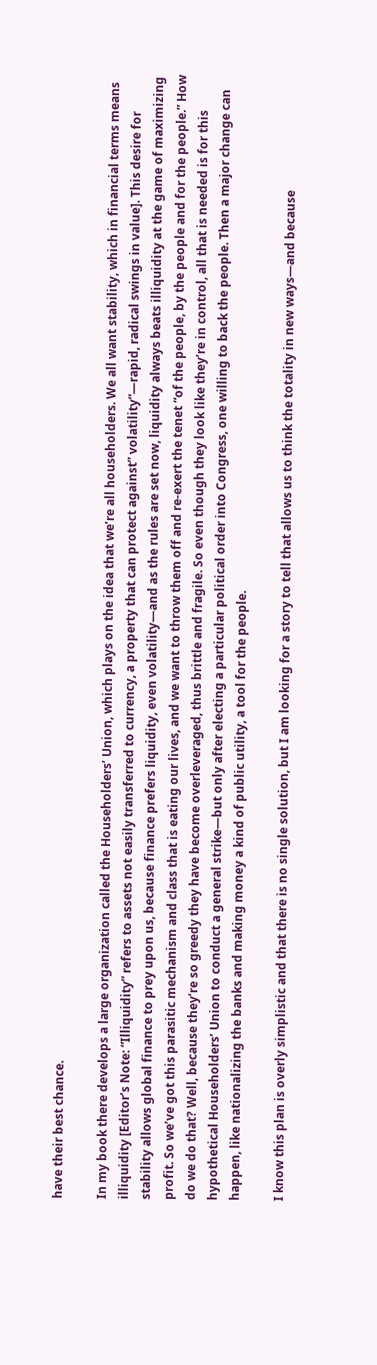have their best chance.

In my book there develops a large organization called the Householders’ Union, which plays on the idea that we’re all householders. We all want stability, which in financial terms means illiquidity [Editor’s Note: “Illiquidity” refers to assets not easily transferred to currency, a property that can protect against” volatility”—rapid, radical swings in value]. This desire for stability allows global finance to prey upon us, because finance prefers liquidity, even volatility—and as the rules are set now, liquidity always beats illiquidity at the game of maximizing profit. So we’ve got this parasitic mechanism and class that is eating our lives, and we want to throw them off and re-exert the tenet “of the people, by the people and for the people.” How do we do that? Well, because they’re so greedy they have become overleveraged, thus brittle and fragile. So even though they look like they’re in control, all that is needed is for this hypothetical Householders’ Union to conduct a general strike—but only after electing a particular political order into Congress, one willing to back the people. Then a major change can happen, like nationalizing the banks and making money a kind of public utility, a tool for the people.

I know this plan is overly simplistic and that there is no single solution, but I am looking for a story to tell that allows us to think the totality in new ways—and because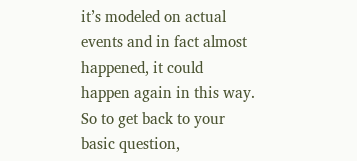it’s modeled on actual events and in fact almost happened, it could happen again in this way. So to get back to your basic question,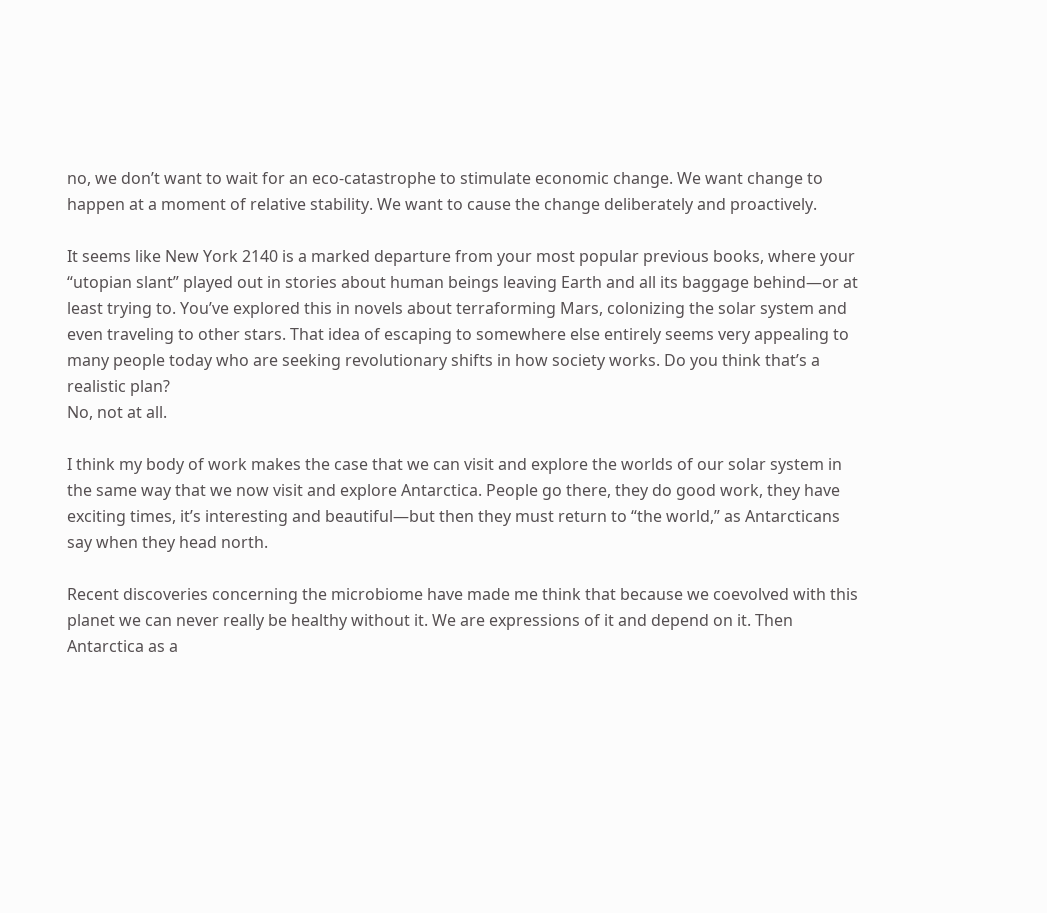no, we don’t want to wait for an eco-catastrophe to stimulate economic change. We want change to happen at a moment of relative stability. We want to cause the change deliberately and proactively.

It seems like New York 2140 is a marked departure from your most popular previous books, where your “utopian slant” played out in stories about human beings leaving Earth and all its baggage behind—or at least trying to. You’ve explored this in novels about terraforming Mars, colonizing the solar system and even traveling to other stars. That idea of escaping to somewhere else entirely seems very appealing to many people today who are seeking revolutionary shifts in how society works. Do you think that’s a realistic plan?
No, not at all.

I think my body of work makes the case that we can visit and explore the worlds of our solar system in the same way that we now visit and explore Antarctica. People go there, they do good work, they have exciting times, it’s interesting and beautiful—but then they must return to “the world,” as Antarcticans say when they head north.

Recent discoveries concerning the microbiome have made me think that because we coevolved with this planet we can never really be healthy without it. We are expressions of it and depend on it. Then Antarctica as a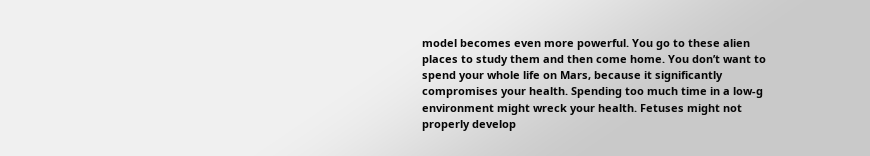model becomes even more powerful. You go to these alien places to study them and then come home. You don’t want to spend your whole life on Mars, because it significantly compromises your health. Spending too much time in a low-g environment might wreck your health. Fetuses might not properly develop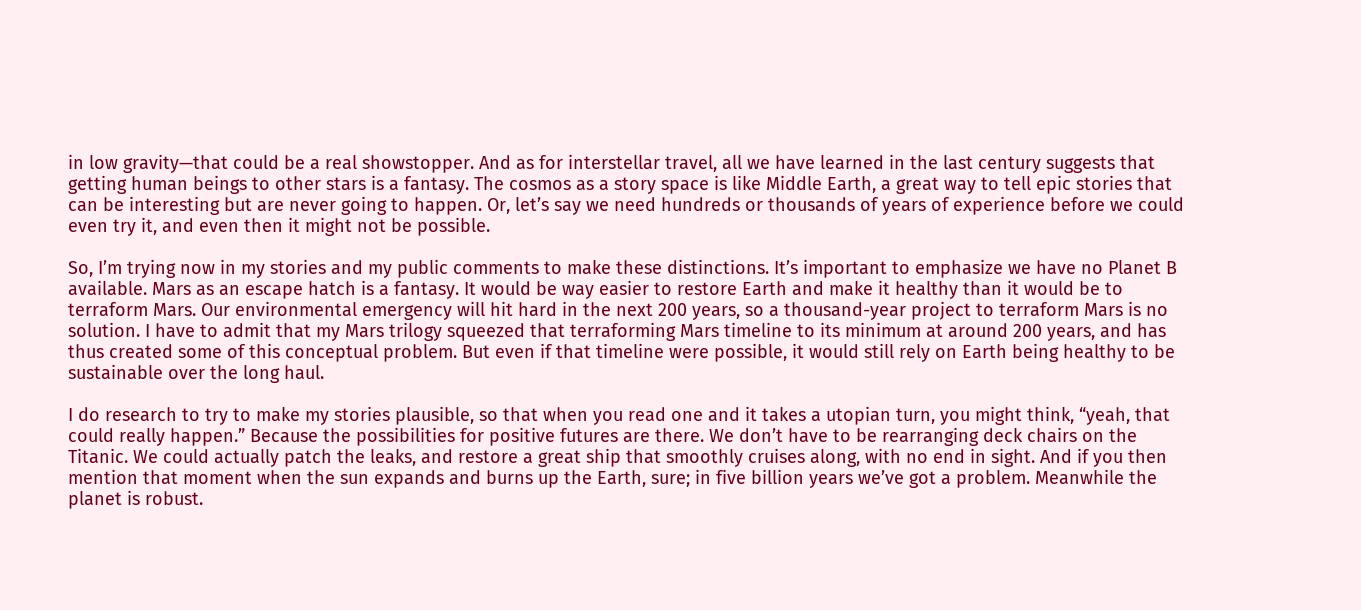in low gravity—that could be a real showstopper. And as for interstellar travel, all we have learned in the last century suggests that getting human beings to other stars is a fantasy. The cosmos as a story space is like Middle Earth, a great way to tell epic stories that can be interesting but are never going to happen. Or, let’s say we need hundreds or thousands of years of experience before we could even try it, and even then it might not be possible.

So, I’m trying now in my stories and my public comments to make these distinctions. It’s important to emphasize we have no Planet B available. Mars as an escape hatch is a fantasy. It would be way easier to restore Earth and make it healthy than it would be to terraform Mars. Our environmental emergency will hit hard in the next 200 years, so a thousand-year project to terraform Mars is no solution. I have to admit that my Mars trilogy squeezed that terraforming Mars timeline to its minimum at around 200 years, and has thus created some of this conceptual problem. But even if that timeline were possible, it would still rely on Earth being healthy to be sustainable over the long haul.

I do research to try to make my stories plausible, so that when you read one and it takes a utopian turn, you might think, “yeah, that could really happen.” Because the possibilities for positive futures are there. We don’t have to be rearranging deck chairs on the Titanic. We could actually patch the leaks, and restore a great ship that smoothly cruises along, with no end in sight. And if you then mention that moment when the sun expands and burns up the Earth, sure; in five billion years we’ve got a problem. Meanwhile the planet is robust.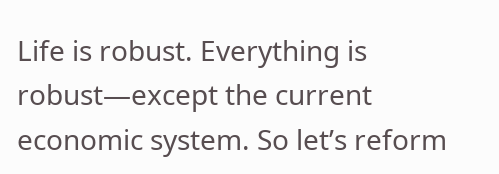Life is robust. Everything is robust—except the current economic system. So let’s reform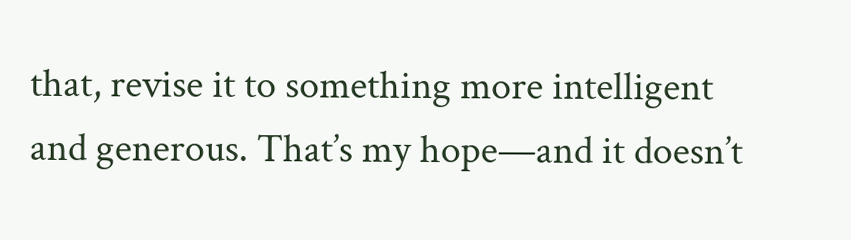that, revise it to something more intelligent and generous. That’s my hope—and it doesn’t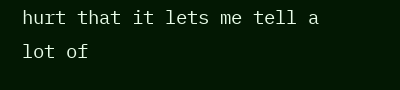hurt that it lets me tell a lot of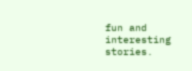fun and interesting stories.